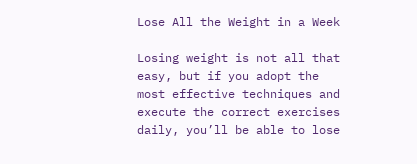Lose All the Weight in a Week

Losing weight is not all that easy, but if you adopt the most effective techniques and execute the correct exercises daily, you’ll be able to lose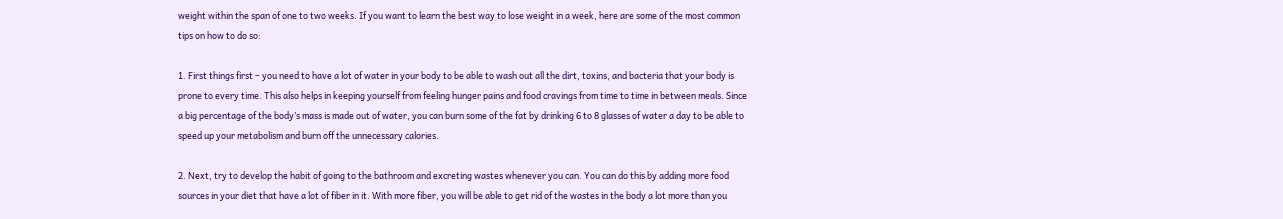weight within the span of one to two weeks. If you want to learn the best way to lose weight in a week, here are some of the most common tips on how to do so:

1. First things first – you need to have a lot of water in your body to be able to wash out all the dirt, toxins, and bacteria that your body is prone to every time. This also helps in keeping yourself from feeling hunger pains and food cravings from time to time in between meals. Since a big percentage of the body’s mass is made out of water, you can burn some of the fat by drinking 6 to 8 glasses of water a day to be able to speed up your metabolism and burn off the unnecessary calories.

2. Next, try to develop the habit of going to the bathroom and excreting wastes whenever you can. You can do this by adding more food sources in your diet that have a lot of fiber in it. With more fiber, you will be able to get rid of the wastes in the body a lot more than you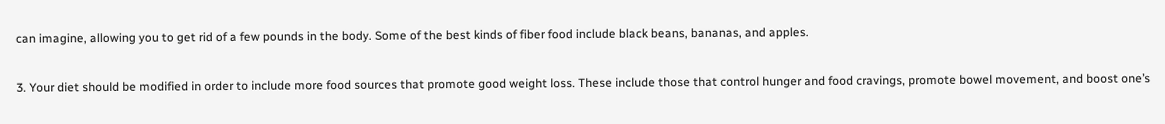can imagine, allowing you to get rid of a few pounds in the body. Some of the best kinds of fiber food include black beans, bananas, and apples.

3. Your diet should be modified in order to include more food sources that promote good weight loss. These include those that control hunger and food cravings, promote bowel movement, and boost one’s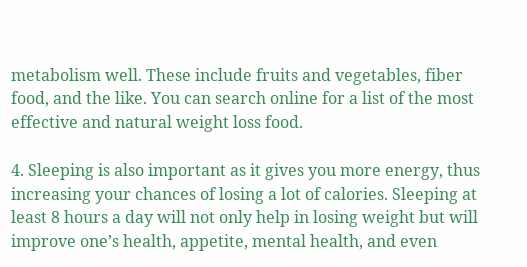metabolism well. These include fruits and vegetables, fiber food, and the like. You can search online for a list of the most effective and natural weight loss food.

4. Sleeping is also important as it gives you more energy, thus increasing your chances of losing a lot of calories. Sleeping at least 8 hours a day will not only help in losing weight but will improve one’s health, appetite, mental health, and even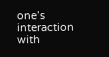one’s interaction with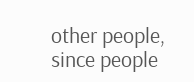other people, since people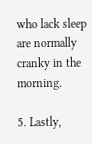who lack sleep are normally cranky in the morning.

5. Lastly,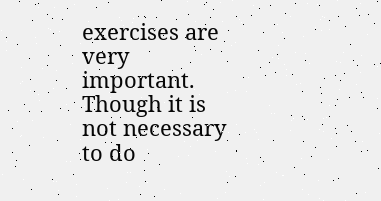exercises are very important. Though it is not necessary to do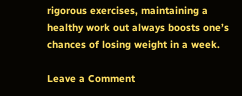rigorous exercises, maintaining a healthy work out always boosts one’s chances of losing weight in a week.

Leave a Comment